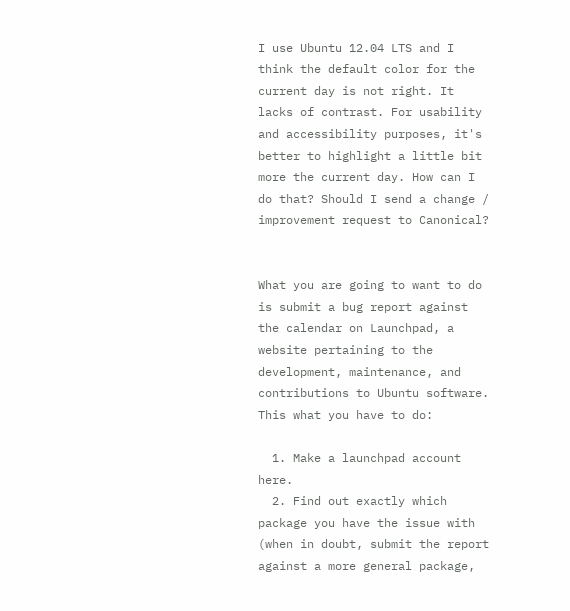I use Ubuntu 12.04 LTS and I think the default color for the current day is not right. It lacks of contrast. For usability and accessibility purposes, it's better to highlight a little bit more the current day. How can I do that? Should I send a change / improvement request to Canonical?


What you are going to want to do is submit a bug report against the calendar on Launchpad, a website pertaining to the development, maintenance, and contributions to Ubuntu software. This what you have to do:

  1. Make a launchpad account here.
  2. Find out exactly which package you have the issue with (when in doubt, submit the report against a more general package,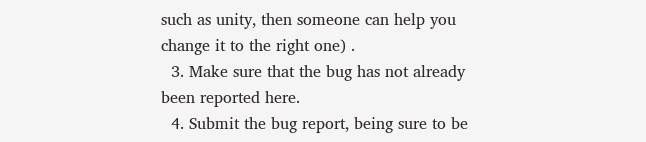such as unity, then someone can help you change it to the right one) .
  3. Make sure that the bug has not already been reported here.
  4. Submit the bug report, being sure to be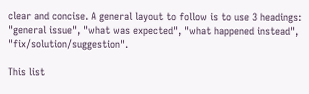clear and concise. A general layout to follow is to use 3 headings: "general issue", "what was expected", "what happened instead", "fix/solution/suggestion".

This list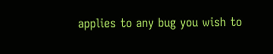applies to any bug you wish to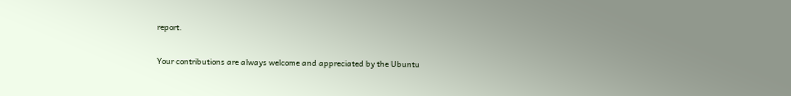report.

Your contributions are always welcome and appreciated by the Ubuntu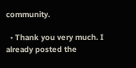community.

  • Thank you very much. I already posted the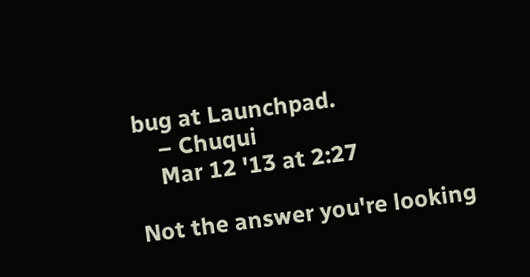bug at Launchpad.
    – Chuqui
    Mar 12 '13 at 2:27

Not the answer you're looking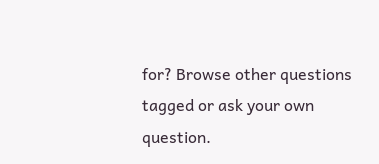for? Browse other questions tagged or ask your own question.